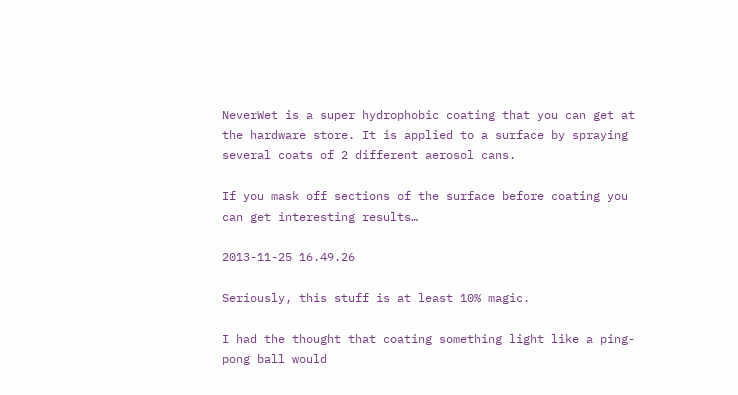NeverWet is a super hydrophobic coating that you can get at the hardware store. It is applied to a surface by spraying several coats of 2 different aerosol cans.

If you mask off sections of the surface before coating you can get interesting results…

2013-11-25 16.49.26

Seriously, this stuff is at least 10% magic.

I had the thought that coating something light like a ping-pong ball would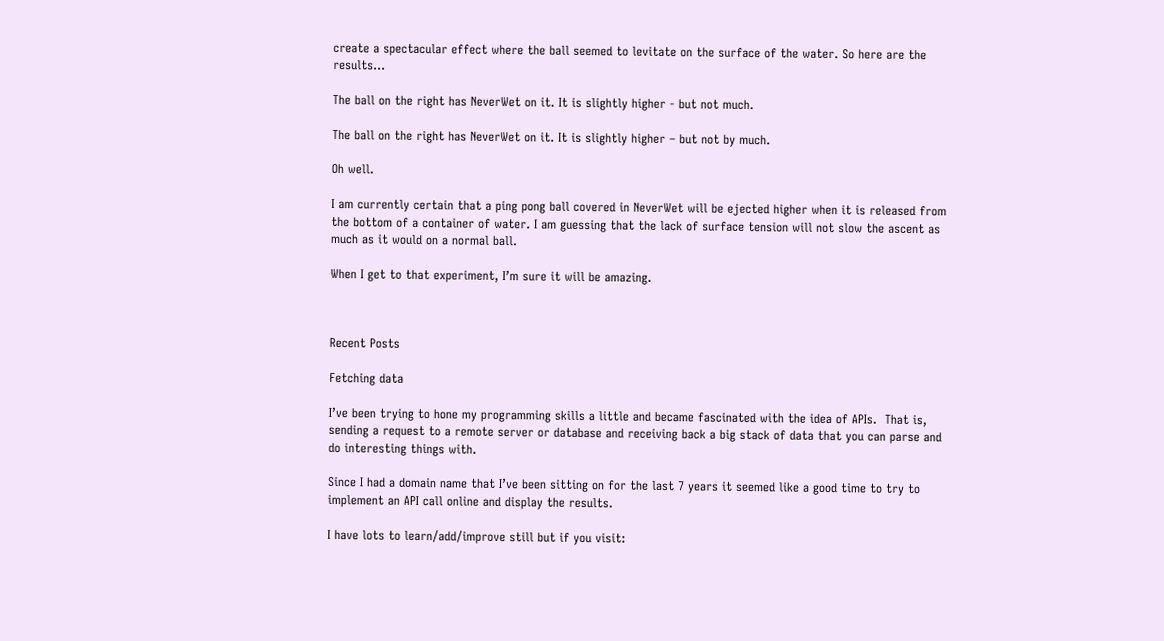create a spectacular effect where the ball seemed to levitate on the surface of the water. So here are the results…

The ball on the right has NeverWet on it. It is slightly higher - but not much.

The ball on the right has NeverWet on it. It is slightly higher – but not by much.

Oh well.

I am currently certain that a ping pong ball covered in NeverWet will be ejected higher when it is released from the bottom of a container of water. I am guessing that the lack of surface tension will not slow the ascent as much as it would on a normal ball.

When I get to that experiment, I’m sure it will be amazing.



Recent Posts

Fetching data

I’ve been trying to hone my programming skills a little and became fascinated with the idea of APIs.  That is, sending a request to a remote server or database and receiving back a big stack of data that you can parse and do interesting things with.

Since I had a domain name that I’ve been sitting on for the last 7 years it seemed like a good time to try to implement an API call online and display the results.

I have lots to learn/add/improve still but if you visit: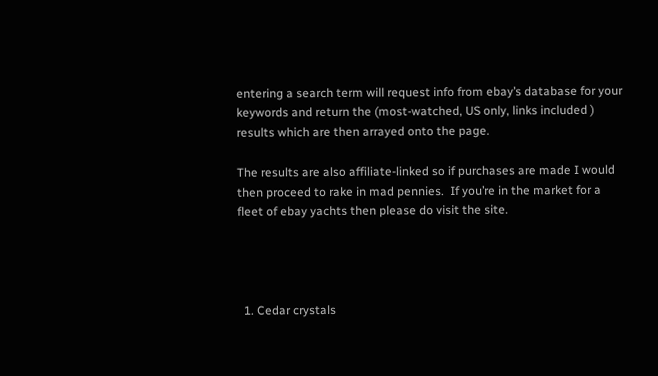entering a search term will request info from ebay’s database for your keywords and return the (most-watched, US only, links included ) results which are then arrayed onto the page.

The results are also affiliate-linked so if purchases are made I would then proceed to rake in mad pennies.  If you’re in the market for a fleet of ebay yachts then please do visit the site.




  1. Cedar crystals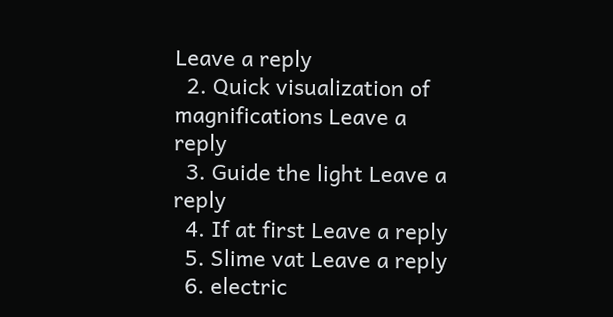Leave a reply
  2. Quick visualization of magnifications Leave a reply
  3. Guide the light Leave a reply
  4. If at first Leave a reply
  5. Slime vat Leave a reply
  6. electric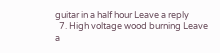guitar in a half hour Leave a reply
  7. High voltage wood burning Leave a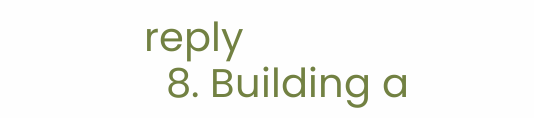reply
  8. Building a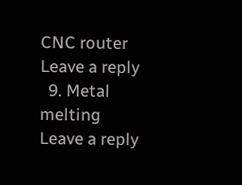CNC router Leave a reply
  9. Metal melting Leave a reply